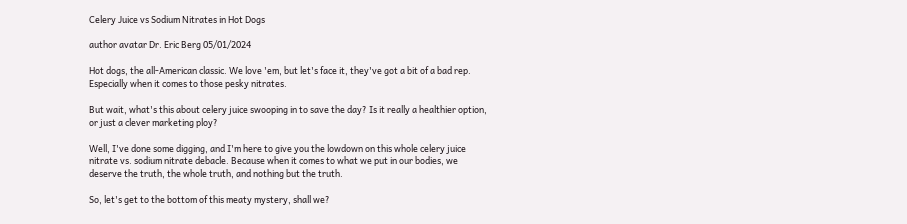Celery Juice vs Sodium Nitrates in Hot Dogs

author avatar Dr. Eric Berg 05/01/2024

Hot dogs, the all-American classic. We love 'em, but let's face it, they've got a bit of a bad rep. Especially when it comes to those pesky nitrates.

But wait, what's this about celery juice swooping in to save the day? Is it really a healthier option, or just a clever marketing ploy?

Well, I've done some digging, and I'm here to give you the lowdown on this whole celery juice nitrate vs. sodium nitrate debacle. Because when it comes to what we put in our bodies, we deserve the truth, the whole truth, and nothing but the truth.

So, let's get to the bottom of this meaty mystery, shall we?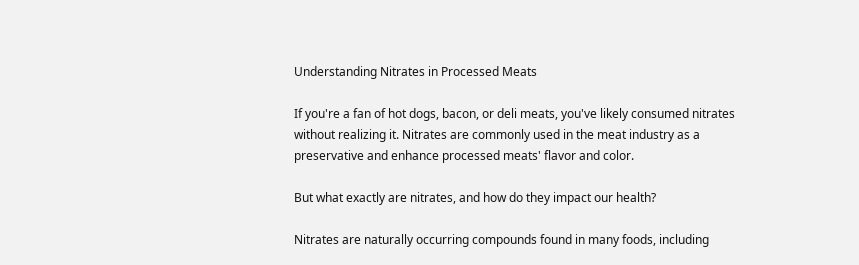Understanding Nitrates in Processed Meats

If you're a fan of hot dogs, bacon, or deli meats, you've likely consumed nitrates without realizing it. Nitrates are commonly used in the meat industry as a preservative and enhance processed meats' flavor and color.

But what exactly are nitrates, and how do they impact our health?

Nitrates are naturally occurring compounds found in many foods, including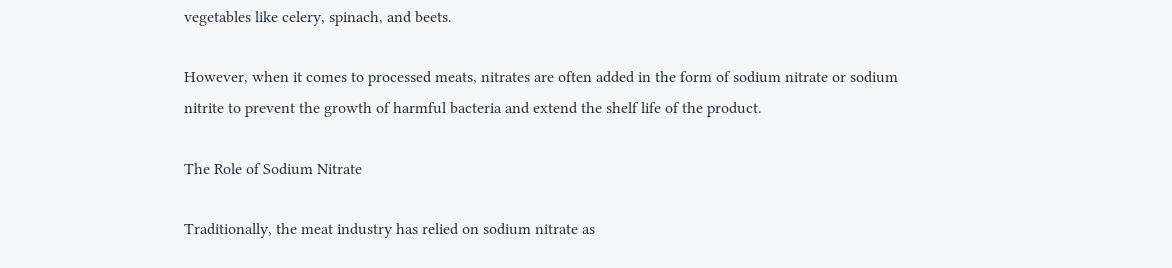vegetables like celery, spinach, and beets.

However, when it comes to processed meats, nitrates are often added in the form of sodium nitrate or sodium nitrite to prevent the growth of harmful bacteria and extend the shelf life of the product.

The Role of Sodium Nitrate

Traditionally, the meat industry has relied on sodium nitrate as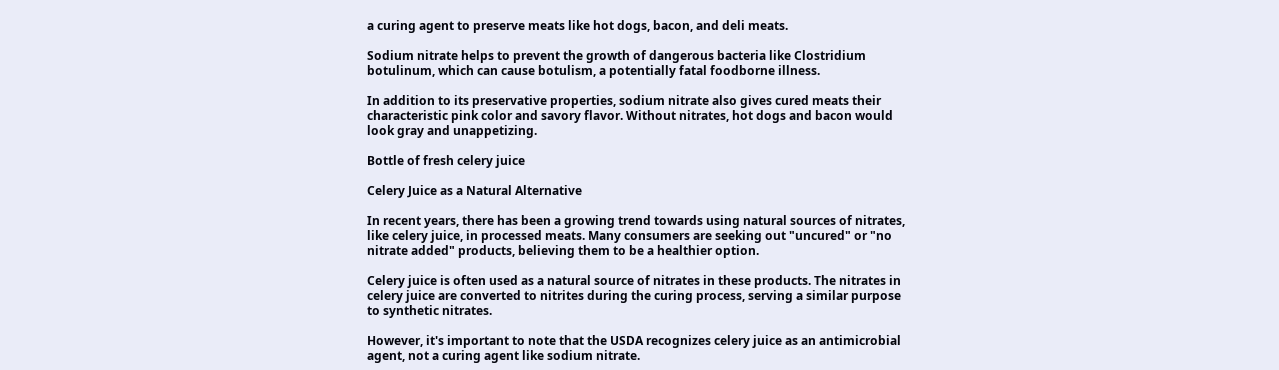a curing agent to preserve meats like hot dogs, bacon, and deli meats.

Sodium nitrate helps to prevent the growth of dangerous bacteria like Clostridium botulinum, which can cause botulism, a potentially fatal foodborne illness.

In addition to its preservative properties, sodium nitrate also gives cured meats their characteristic pink color and savory flavor. Without nitrates, hot dogs and bacon would look gray and unappetizing.

Bottle of fresh celery juice

Celery Juice as a Natural Alternative

In recent years, there has been a growing trend towards using natural sources of nitrates, like celery juice, in processed meats. Many consumers are seeking out "uncured" or "no nitrate added" products, believing them to be a healthier option.

Celery juice is often used as a natural source of nitrates in these products. The nitrates in celery juice are converted to nitrites during the curing process, serving a similar purpose to synthetic nitrates.

However, it's important to note that the USDA recognizes celery juice as an antimicrobial agent, not a curing agent like sodium nitrate.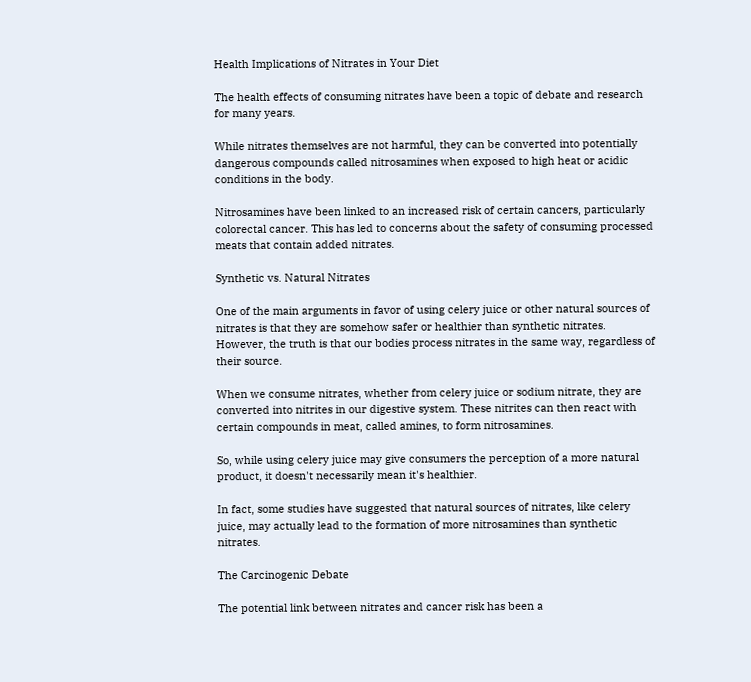Health Implications of Nitrates in Your Diet

The health effects of consuming nitrates have been a topic of debate and research for many years.

While nitrates themselves are not harmful, they can be converted into potentially dangerous compounds called nitrosamines when exposed to high heat or acidic conditions in the body.

Nitrosamines have been linked to an increased risk of certain cancers, particularly colorectal cancer. This has led to concerns about the safety of consuming processed meats that contain added nitrates.

Synthetic vs. Natural Nitrates

One of the main arguments in favor of using celery juice or other natural sources of nitrates is that they are somehow safer or healthier than synthetic nitrates. However, the truth is that our bodies process nitrates in the same way, regardless of their source.

When we consume nitrates, whether from celery juice or sodium nitrate, they are converted into nitrites in our digestive system. These nitrites can then react with certain compounds in meat, called amines, to form nitrosamines.

So, while using celery juice may give consumers the perception of a more natural product, it doesn't necessarily mean it's healthier.

In fact, some studies have suggested that natural sources of nitrates, like celery juice, may actually lead to the formation of more nitrosamines than synthetic nitrates.

The Carcinogenic Debate

The potential link between nitrates and cancer risk has been a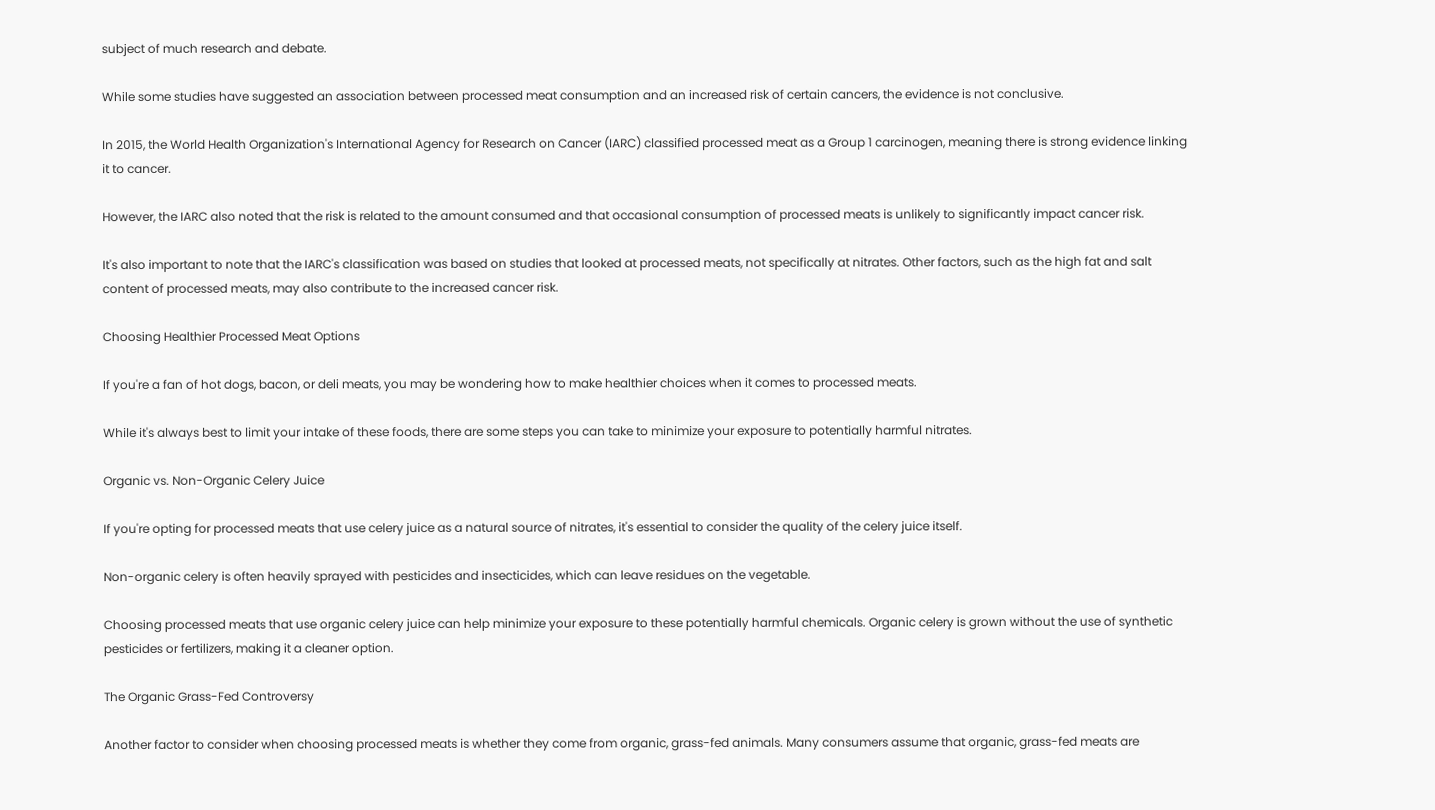subject of much research and debate.

While some studies have suggested an association between processed meat consumption and an increased risk of certain cancers, the evidence is not conclusive.

In 2015, the World Health Organization's International Agency for Research on Cancer (IARC) classified processed meat as a Group 1 carcinogen, meaning there is strong evidence linking it to cancer.

However, the IARC also noted that the risk is related to the amount consumed and that occasional consumption of processed meats is unlikely to significantly impact cancer risk.

It's also important to note that the IARC's classification was based on studies that looked at processed meats, not specifically at nitrates. Other factors, such as the high fat and salt content of processed meats, may also contribute to the increased cancer risk.

Choosing Healthier Processed Meat Options

If you're a fan of hot dogs, bacon, or deli meats, you may be wondering how to make healthier choices when it comes to processed meats.

While it's always best to limit your intake of these foods, there are some steps you can take to minimize your exposure to potentially harmful nitrates.

Organic vs. Non-Organic Celery Juice

If you're opting for processed meats that use celery juice as a natural source of nitrates, it's essential to consider the quality of the celery juice itself.

Non-organic celery is often heavily sprayed with pesticides and insecticides, which can leave residues on the vegetable.

Choosing processed meats that use organic celery juice can help minimize your exposure to these potentially harmful chemicals. Organic celery is grown without the use of synthetic pesticides or fertilizers, making it a cleaner option.

The Organic Grass-Fed Controversy

Another factor to consider when choosing processed meats is whether they come from organic, grass-fed animals. Many consumers assume that organic, grass-fed meats are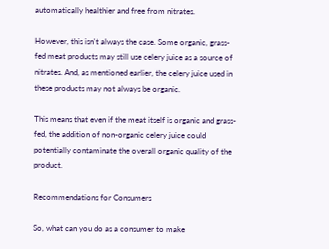automatically healthier and free from nitrates.

However, this isn't always the case. Some organic, grass-fed meat products may still use celery juice as a source of nitrates. And, as mentioned earlier, the celery juice used in these products may not always be organic.

This means that even if the meat itself is organic and grass-fed, the addition of non-organic celery juice could potentially contaminate the overall organic quality of the product.

Recommendations for Consumers

So, what can you do as a consumer to make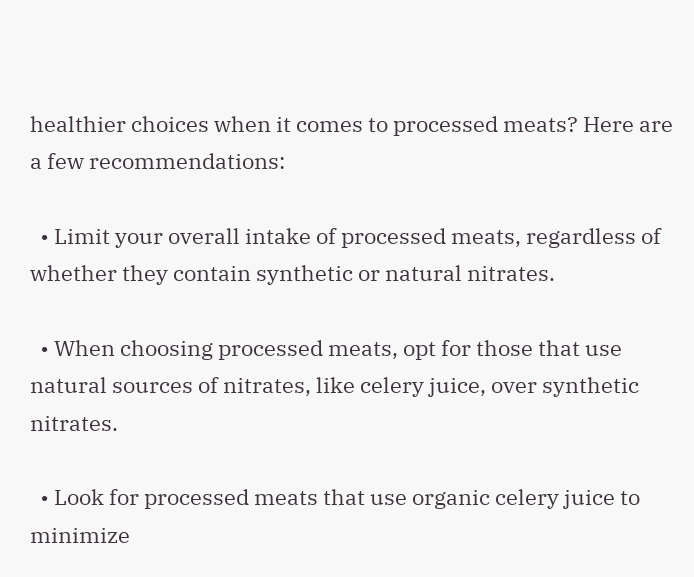healthier choices when it comes to processed meats? Here are a few recommendations:

  • Limit your overall intake of processed meats, regardless of whether they contain synthetic or natural nitrates.

  • When choosing processed meats, opt for those that use natural sources of nitrates, like celery juice, over synthetic nitrates.

  • Look for processed meats that use organic celery juice to minimize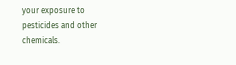your exposure to pesticides and other chemicals.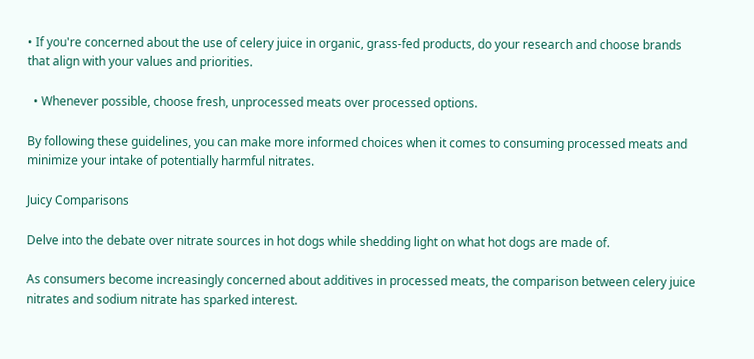• If you're concerned about the use of celery juice in organic, grass-fed products, do your research and choose brands that align with your values and priorities.

  • Whenever possible, choose fresh, unprocessed meats over processed options.

By following these guidelines, you can make more informed choices when it comes to consuming processed meats and minimize your intake of potentially harmful nitrates.

Juicy Comparisons

Delve into the debate over nitrate sources in hot dogs while shedding light on what hot dogs are made of.

As consumers become increasingly concerned about additives in processed meats, the comparison between celery juice nitrates and sodium nitrate has sparked interest.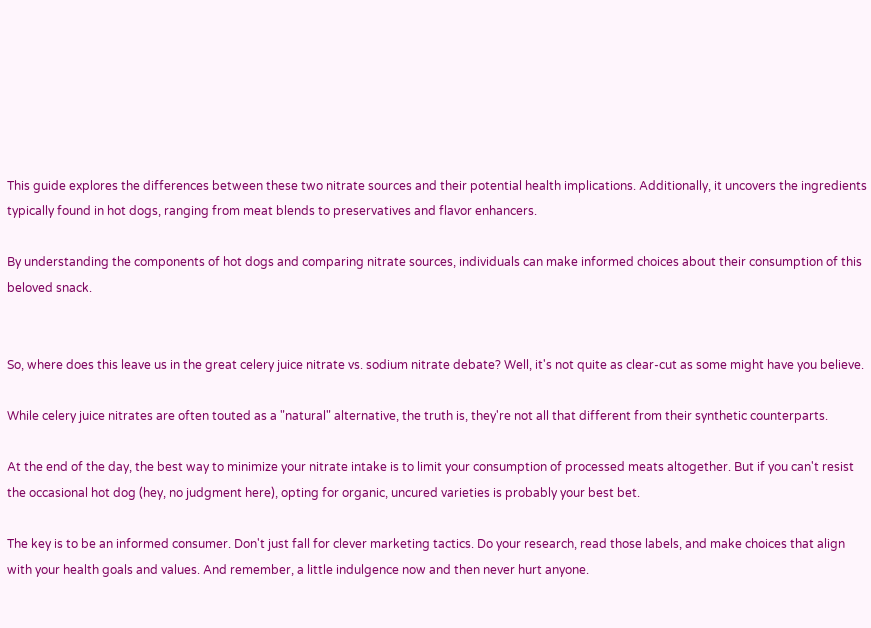This guide explores the differences between these two nitrate sources and their potential health implications. Additionally, it uncovers the ingredients typically found in hot dogs, ranging from meat blends to preservatives and flavor enhancers.

By understanding the components of hot dogs and comparing nitrate sources, individuals can make informed choices about their consumption of this beloved snack.


So, where does this leave us in the great celery juice nitrate vs. sodium nitrate debate? Well, it's not quite as clear-cut as some might have you believe.

While celery juice nitrates are often touted as a "natural" alternative, the truth is, they're not all that different from their synthetic counterparts.

At the end of the day, the best way to minimize your nitrate intake is to limit your consumption of processed meats altogether. But if you can't resist the occasional hot dog (hey, no judgment here), opting for organic, uncured varieties is probably your best bet.

The key is to be an informed consumer. Don't just fall for clever marketing tactics. Do your research, read those labels, and make choices that align with your health goals and values. And remember, a little indulgence now and then never hurt anyone.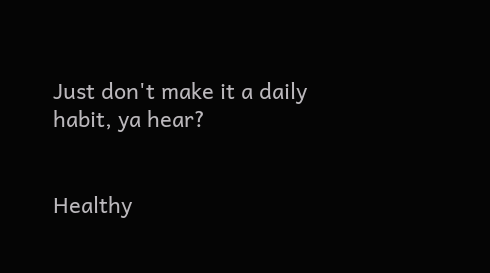Just don't make it a daily habit, ya hear?


Healthy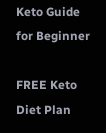Keto Guide for Beginner

FREE Keto Diet Plan